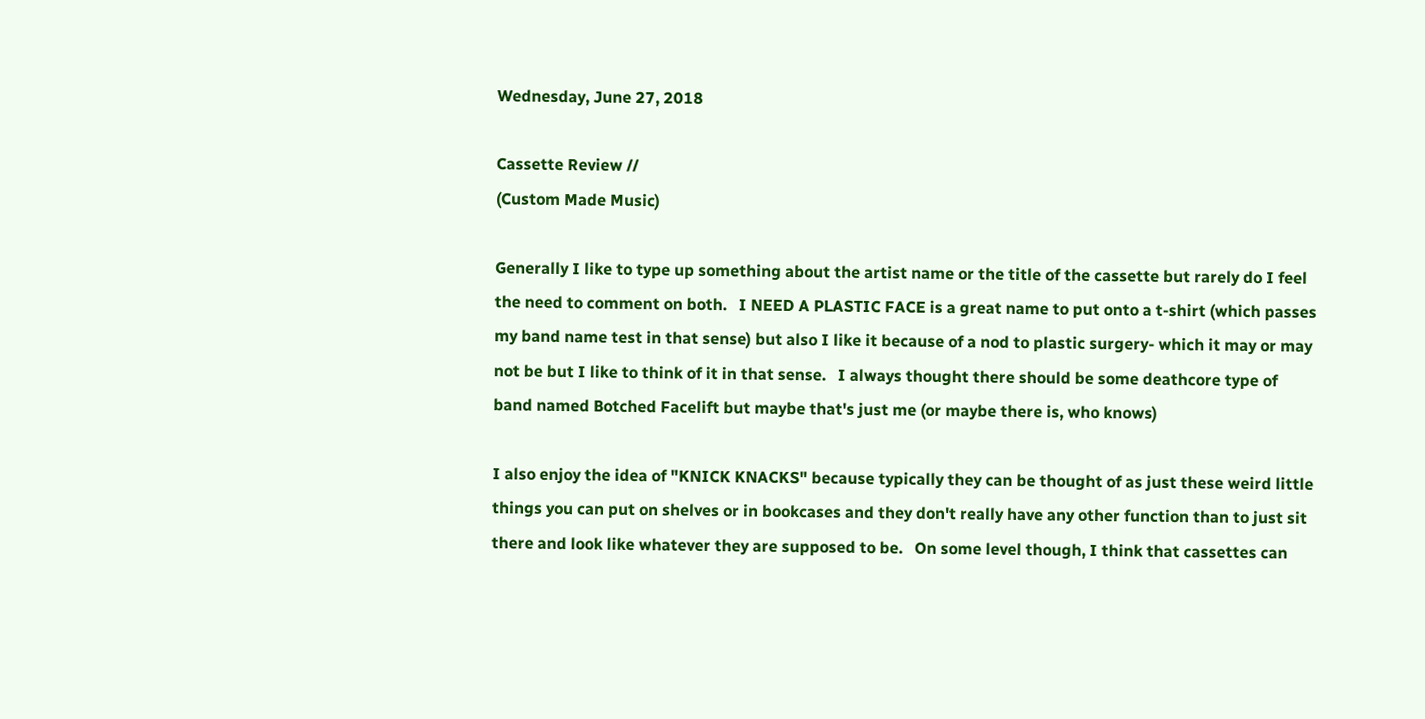Wednesday, June 27, 2018

Cassette Review //
(Custom Made Music)

Generally I like to type up something about the artist name or the title of the cassette but rarely do I feel the need to comment on both.   I NEED A PLASTIC FACE is a great name to put onto a t-shirt (which passes my band name test in that sense) but also I like it because of a nod to plastic surgery- which it may or may not be but I like to think of it in that sense.   I always thought there should be some deathcore type of band named Botched Facelift but maybe that's just me (or maybe there is, who knows)

I also enjoy the idea of "KNICK KNACKS" because typically they can be thought of as just these weird little things you can put on shelves or in bookcases and they don't really have any other function than to just sit there and look like whatever they are supposed to be.   On some level though, I think that cassettes can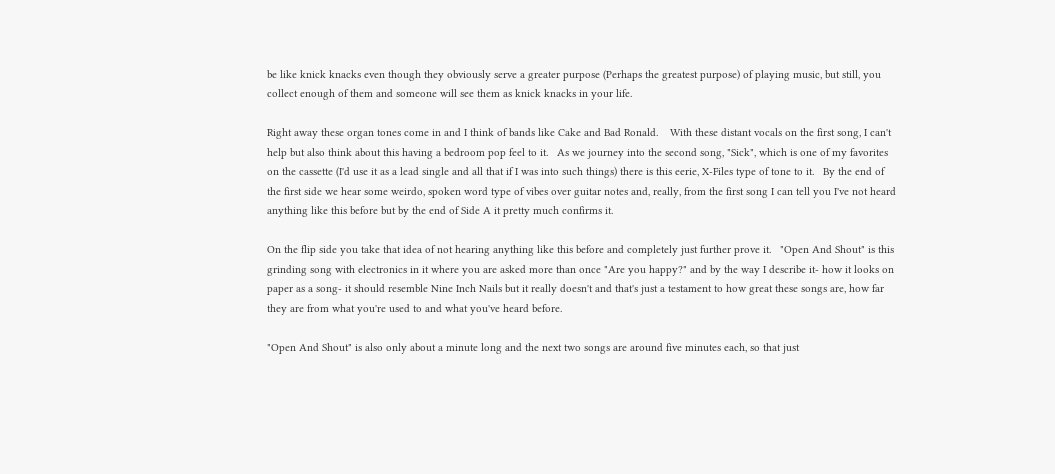be like knick knacks even though they obviously serve a greater purpose (Perhaps the greatest purpose) of playing music, but still, you collect enough of them and someone will see them as knick knacks in your life.

Right away these organ tones come in and I think of bands like Cake and Bad Ronald.    With these distant vocals on the first song, I can't help but also think about this having a bedroom pop feel to it.   As we journey into the second song, "Sick", which is one of my favorites on the cassette (I'd use it as a lead single and all that if I was into such things) there is this eerie, X-Files type of tone to it.   By the end of the first side we hear some weirdo, spoken word type of vibes over guitar notes and, really, from the first song I can tell you I've not heard anything like this before but by the end of Side A it pretty much confirms it.

On the flip side you take that idea of not hearing anything like this before and completely just further prove it.   "Open And Shout" is this grinding song with electronics in it where you are asked more than once "Are you happy?" and by the way I describe it- how it looks on paper as a song- it should resemble Nine Inch Nails but it really doesn't and that's just a testament to how great these songs are, how far they are from what you're used to and what you've heard before.

"Open And Shout" is also only about a minute long and the next two songs are around five minutes each, so that just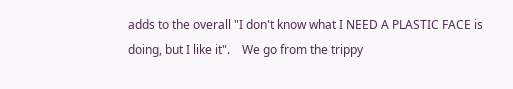adds to the overall "I don't know what I NEED A PLASTIC FACE is doing, but I like it".    We go from the trippy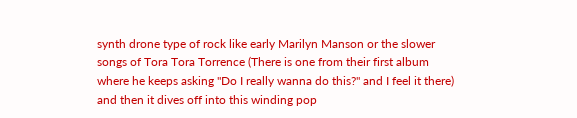synth drone type of rock like early Marilyn Manson or the slower songs of Tora Tora Torrence (There is one from their first album where he keeps asking "Do I really wanna do this?" and I feel it there) and then it dives off into this winding pop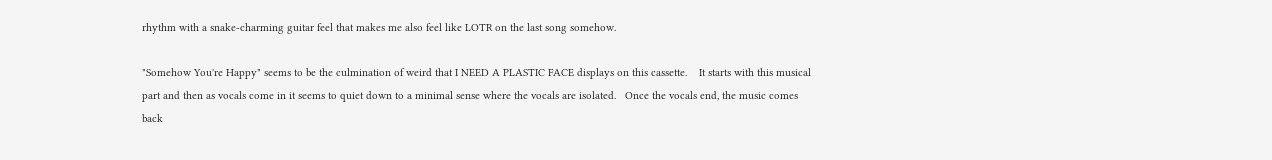rhythm with a snake-charming guitar feel that makes me also feel like LOTR on the last song somehow.

"Somehow You're Happy" seems to be the culmination of weird that I NEED A PLASTIC FACE displays on this cassette.    It starts with this musical part and then as vocals come in it seems to quiet down to a minimal sense where the vocals are isolated.   Once the vocals end, the music comes back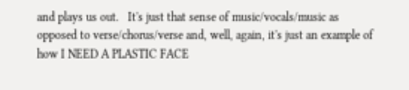and plays us out.   It's just that sense of music/vocals/music as opposed to verse/chorus/verse and, well, again, it's just an example of how I NEED A PLASTIC FACE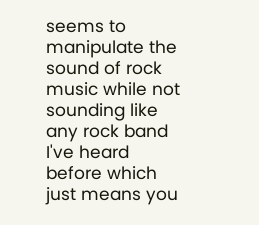seems to manipulate the sound of rock music while not sounding like any rock band I've heard before which just means you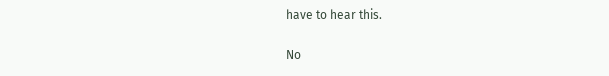have to hear this.

No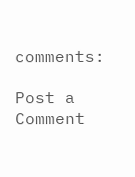comments:

Post a Comment